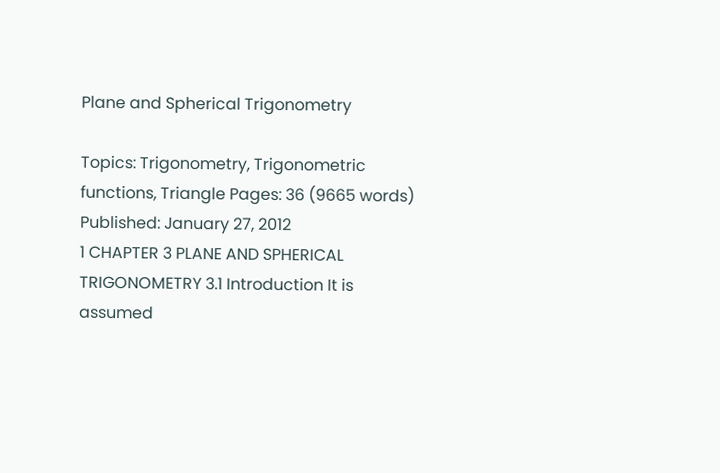Plane and Spherical Trigonometry

Topics: Trigonometry, Trigonometric functions, Triangle Pages: 36 (9665 words) Published: January 27, 2012
1 CHAPTER 3 PLANE AND SPHERICAL TRIGONOMETRY 3.1 Introduction It is assumed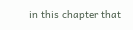in this chapter that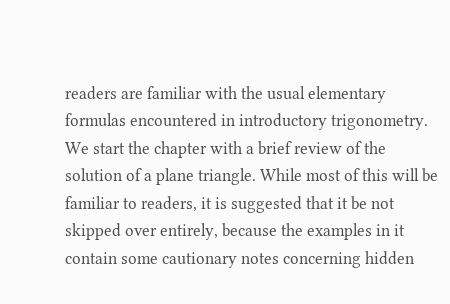readers are familiar with the usual elementary formulas encountered in introductory trigonometry. We start the chapter with a brief review of the solution of a plane triangle. While most of this will be familiar to readers, it is suggested that it be not skipped over entirely, because the examples in it contain some cautionary notes concerning hidden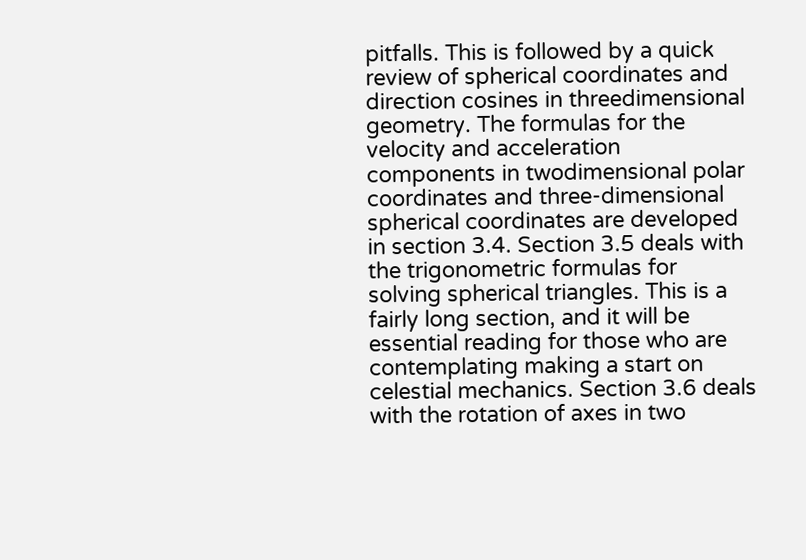pitfalls. This is followed by a quick review of spherical coordinates and direction cosines in threedimensional geometry. The formulas for the velocity and acceleration components in twodimensional polar coordinates and three-dimensional spherical coordinates are developed in section 3.4. Section 3.5 deals with the trigonometric formulas for solving spherical triangles. This is a fairly long section, and it will be essential reading for those who are contemplating making a start on celestial mechanics. Section 3.6 deals with the rotation of axes in two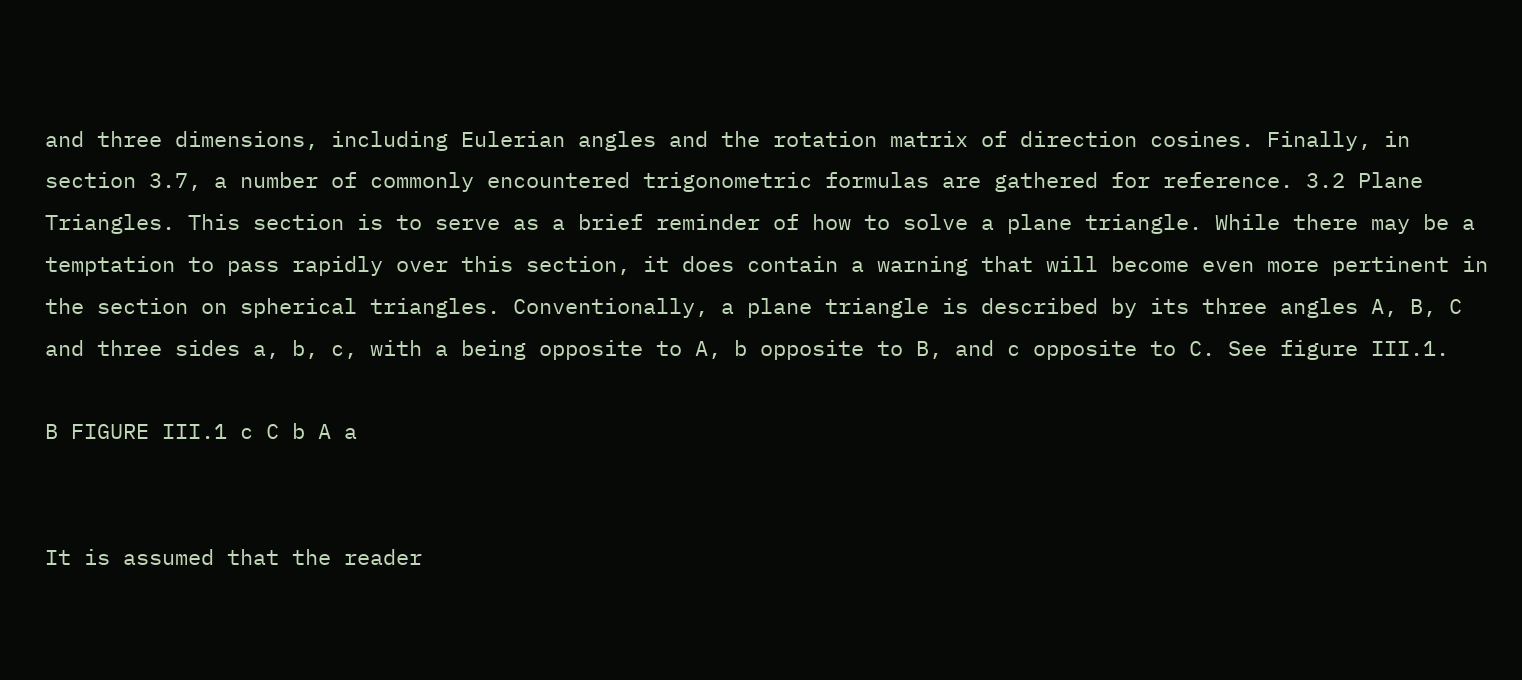and three dimensions, including Eulerian angles and the rotation matrix of direction cosines. Finally, in section 3.7, a number of commonly encountered trigonometric formulas are gathered for reference. 3.2 Plane Triangles. This section is to serve as a brief reminder of how to solve a plane triangle. While there may be a temptation to pass rapidly over this section, it does contain a warning that will become even more pertinent in the section on spherical triangles. Conventionally, a plane triangle is described by its three angles A, B, C and three sides a, b, c, with a being opposite to A, b opposite to B, and c opposite to C. See figure III.1.

B FIGURE III.1 c C b A a


It is assumed that the reader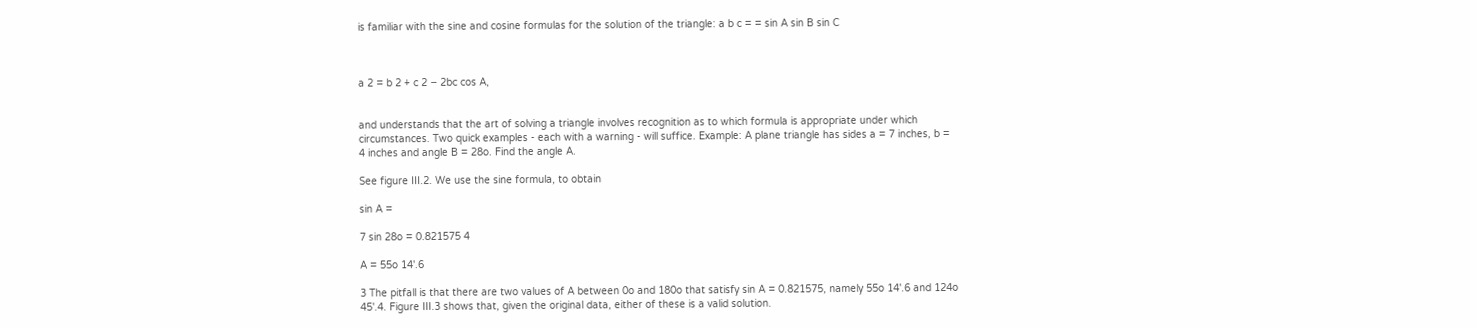is familiar with the sine and cosine formulas for the solution of the triangle: a b c = = sin A sin B sin C



a 2 = b 2 + c 2 − 2bc cos A,


and understands that the art of solving a triangle involves recognition as to which formula is appropriate under which circumstances. Two quick examples - each with a warning - will suffice. Example: A plane triangle has sides a = 7 inches, b = 4 inches and angle B = 28o. Find the angle A.

See figure III.2. We use the sine formula, to obtain

sin A =

7 sin 28o = 0.821575 4

A = 55o 14'.6

3 The pitfall is that there are two values of A between 0o and 180o that satisfy sin A = 0.821575, namely 55o 14'.6 and 124o 45'.4. Figure III.3 shows that, given the original data, either of these is a valid solution.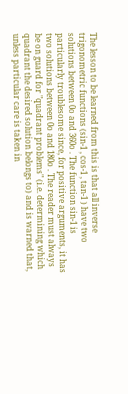The lesson to be learned from this is that all inverse trigonometric functions (sin-1 , cos-1 , tan-1 ) have two solutions between 0o and 360o . The function sin-1 is particularly troublesome since, for positive arguments, it has two solutions between 0o and 180o . The reader must always be on guard for "quadrant problems" (i.e. determining which quadrant the desired solution belongs to) and is warned that, unless particular care is taken in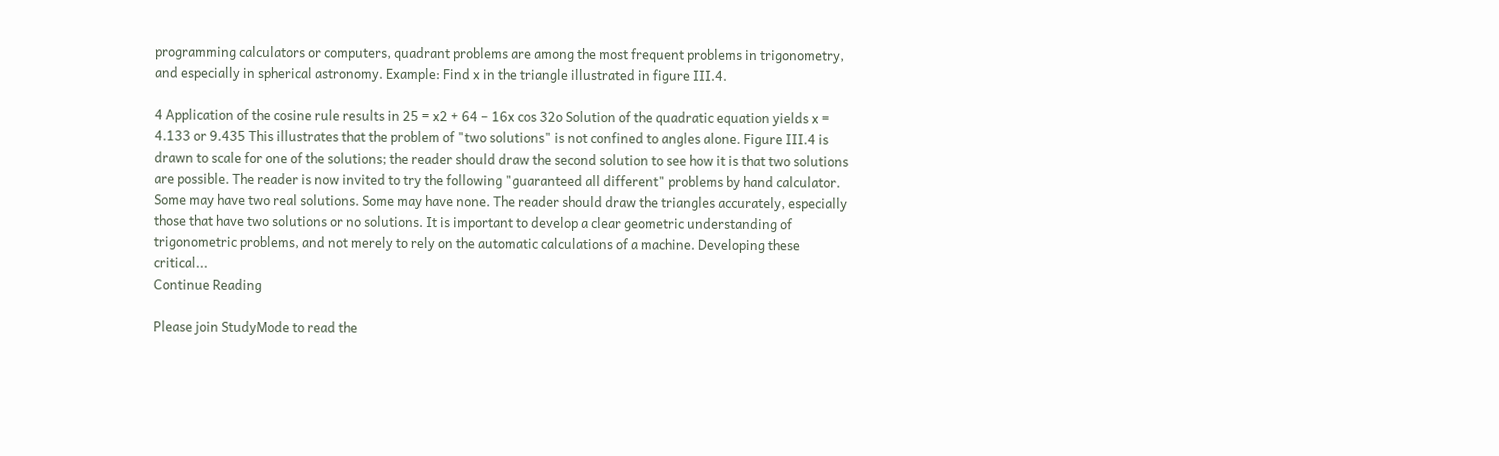programming calculators or computers, quadrant problems are among the most frequent problems in trigonometry, and especially in spherical astronomy. Example: Find x in the triangle illustrated in figure III.4.

4 Application of the cosine rule results in 25 = x2 + 64 − 16x cos 32o Solution of the quadratic equation yields x = 4.133 or 9.435 This illustrates that the problem of "two solutions" is not confined to angles alone. Figure III.4 is drawn to scale for one of the solutions; the reader should draw the second solution to see how it is that two solutions are possible. The reader is now invited to try the following "guaranteed all different" problems by hand calculator. Some may have two real solutions. Some may have none. The reader should draw the triangles accurately, especially those that have two solutions or no solutions. It is important to develop a clear geometric understanding of trigonometric problems, and not merely to rely on the automatic calculations of a machine. Developing these critical...
Continue Reading

Please join StudyMode to read the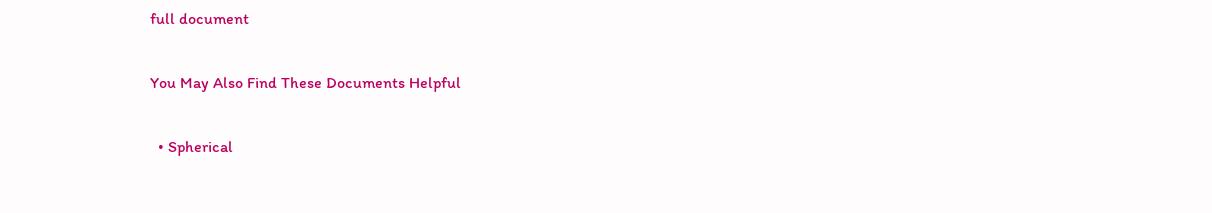full document

You May Also Find These Documents Helpful

  • Spherical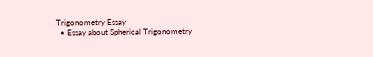Trigonometry Essay
  • Essay about Spherical Trigonometry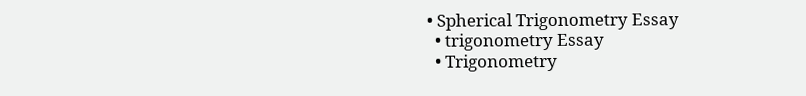• Spherical Trigonometry Essay
  • trigonometry Essay
  • Trigonometry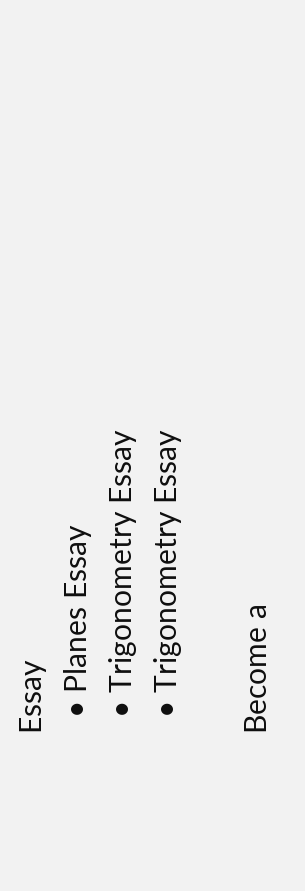Essay
  • Planes Essay
  • Trigonometry Essay
  • Trigonometry Essay

Become a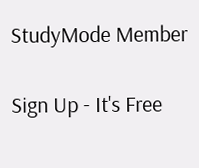StudyMode Member

Sign Up - It's Free